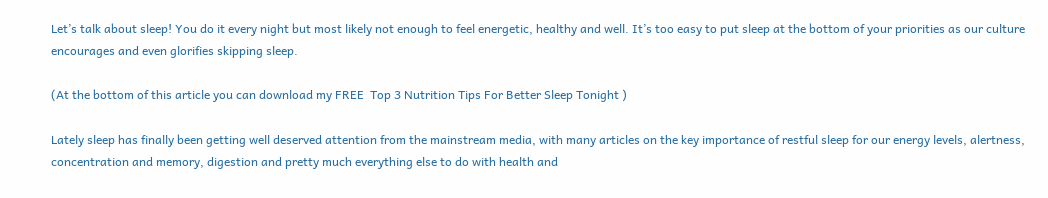Let’s talk about sleep! You do it every night but most likely not enough to feel energetic, healthy and well. It’s too easy to put sleep at the bottom of your priorities as our culture encourages and even glorifies skipping sleep.

(At the bottom of this article you can download my FREE  Top 3 Nutrition Tips For Better Sleep Tonight )

Lately sleep has finally been getting well deserved attention from the mainstream media, with many articles on the key importance of restful sleep for our energy levels, alertness, concentration and memory, digestion and pretty much everything else to do with health and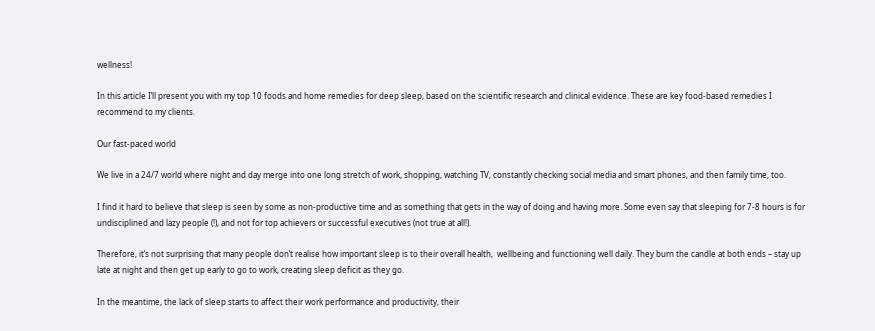wellness!

In this article I’ll present you with my top 10 foods and home remedies for deep sleep, based on the scientific research and clinical evidence. These are key food-based remedies I recommend to my clients.

Our fast-paced world

We live in a 24/7 world where night and day merge into one long stretch of work, shopping, watching TV, constantly checking social media and smart phones, and then family time, too.

I find it hard to believe that sleep is seen by some as non-productive time and as something that gets in the way of doing and having more. Some even say that sleeping for 7-8 hours is for undisciplined and lazy people (!), and not for top achievers or successful executives (not true at all!).

Therefore, it’s not surprising that many people don’t realise how important sleep is to their overall health,  wellbeing and functioning well daily. They burn the candle at both ends – stay up late at night and then get up early to go to work, creating sleep deficit as they go.

In the meantime, the lack of sleep starts to affect their work performance and productivity, their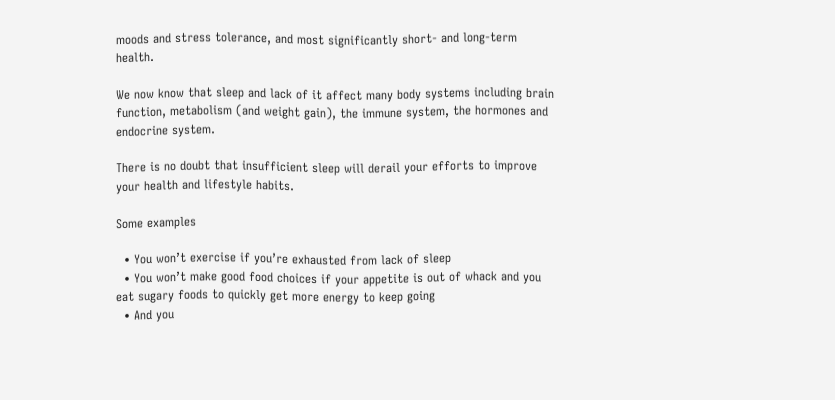moods and stress tolerance, and most significantly short- and long-term health.

We now know that sleep and lack of it affect many body systems including brain function, metabolism (and weight gain), the immune system, the hormones and endocrine system.

There is no doubt that insufficient sleep will derail your efforts to improve your health and lifestyle habits.

Some examples

  • You won’t exercise if you’re exhausted from lack of sleep
  • You won’t make good food choices if your appetite is out of whack and you eat sugary foods to quickly get more energy to keep going
  • And you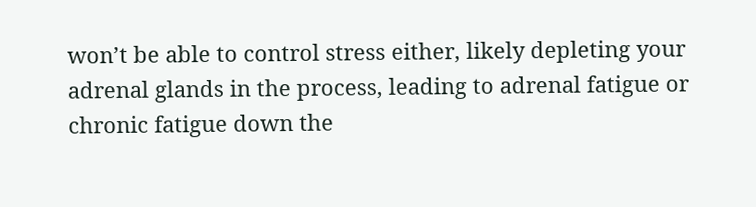won’t be able to control stress either, likely depleting your adrenal glands in the process, leading to adrenal fatigue or chronic fatigue down the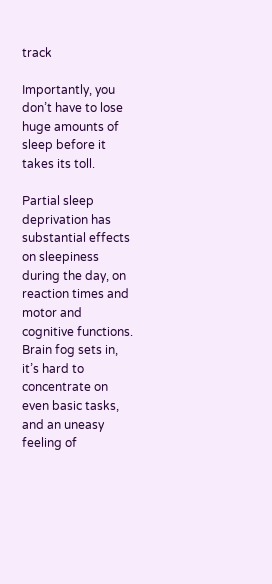track

Importantly, you don’t have to lose huge amounts of sleep before it takes its toll.

Partial sleep deprivation has substantial effects on sleepiness during the day, on reaction times and motor and cognitive functions. Brain fog sets in, it’s hard to concentrate on even basic tasks, and an uneasy feeling of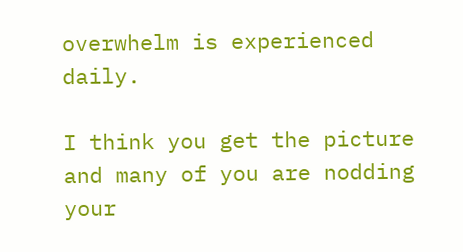overwhelm is experienced daily.

I think you get the picture and many of you are nodding your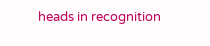heads in recognition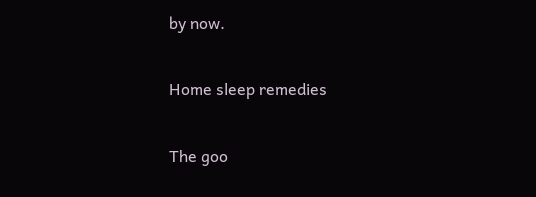by now.

Home sleep remedies

The goo